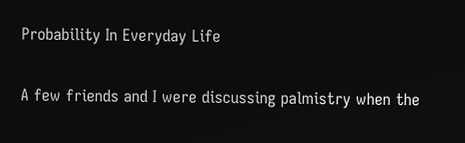Probability In Everyday Life

A few friends and I were discussing palmistry when the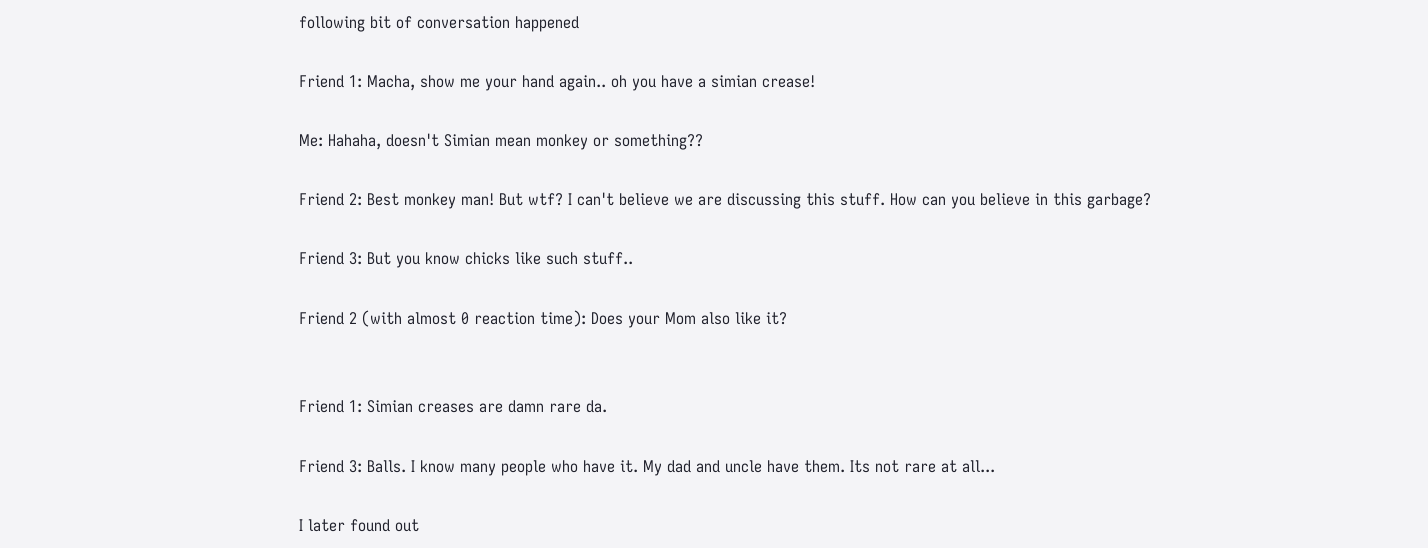following bit of conversation happened

Friend 1: Macha, show me your hand again.. oh you have a simian crease!

Me: Hahaha, doesn't Simian mean monkey or something??

Friend 2: Best monkey man! But wtf? I can't believe we are discussing this stuff. How can you believe in this garbage?

Friend 3: But you know chicks like such stuff..

Friend 2 (with almost 0 reaction time): Does your Mom also like it?


Friend 1: Simian creases are damn rare da.

Friend 3: Balls. I know many people who have it. My dad and uncle have them. Its not rare at all...

I later found out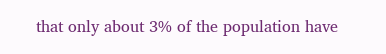that only about 3% of the population have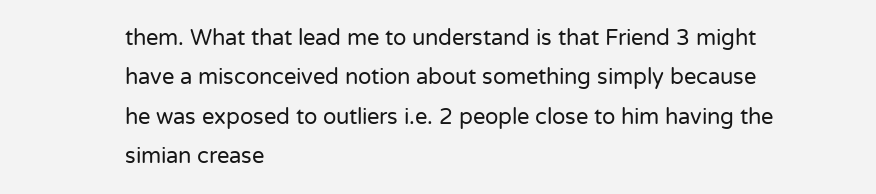them. What that lead me to understand is that Friend 3 might have a misconceived notion about something simply because he was exposed to outliers i.e. 2 people close to him having the simian crease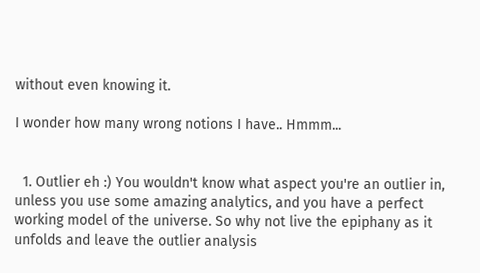without even knowing it.

I wonder how many wrong notions I have.. Hmmm...


  1. Outlier eh :) You wouldn't know what aspect you're an outlier in, unless you use some amazing analytics, and you have a perfect working model of the universe. So why not live the epiphany as it unfolds and leave the outlier analysis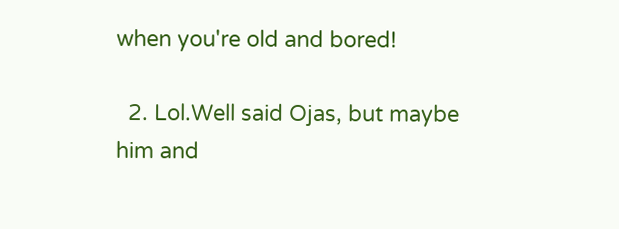when you're old and bored!

  2. Lol.Well said Ojas, but maybe him and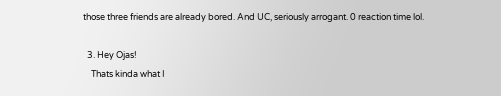those three friends are already bored. And UC, seriously arrogant. 0 reaction time lol.

  3. Hey Ojas!
    Thats kinda what I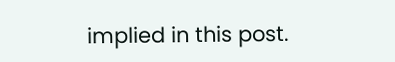implied in this post.